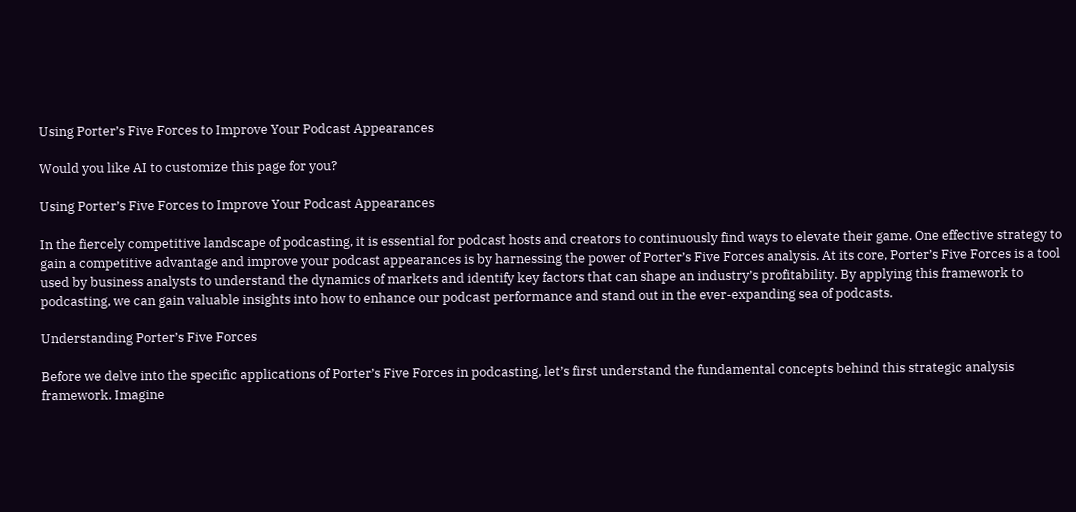Using Porter’s Five Forces to Improve Your Podcast Appearances

Would you like AI to customize this page for you?

Using Porter’s Five Forces to Improve Your Podcast Appearances

In the fiercely competitive landscape of podcasting, it is essential for podcast hosts and creators to continuously find ways to elevate their game. One effective strategy to gain a competitive advantage and improve your podcast appearances is by harnessing the power of Porter’s Five Forces analysis. At its core, Porter’s Five Forces is a tool used by business analysts to understand the dynamics of markets and identify key factors that can shape an industry’s profitability. By applying this framework to podcasting, we can gain valuable insights into how to enhance our podcast performance and stand out in the ever-expanding sea of podcasts.

Understanding Porter’s Five Forces

Before we delve into the specific applications of Porter’s Five Forces in podcasting, let’s first understand the fundamental concepts behind this strategic analysis framework. Imagine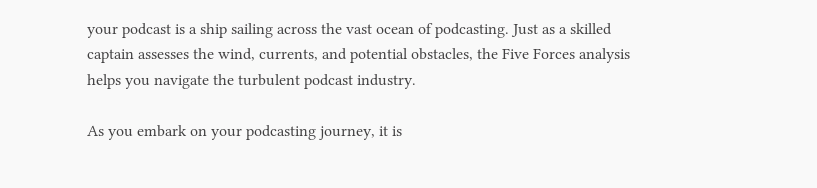your podcast is a ship sailing across the vast ocean of podcasting. Just as a skilled captain assesses the wind, currents, and potential obstacles, the Five Forces analysis helps you navigate the turbulent podcast industry.

As you embark on your podcasting journey, it is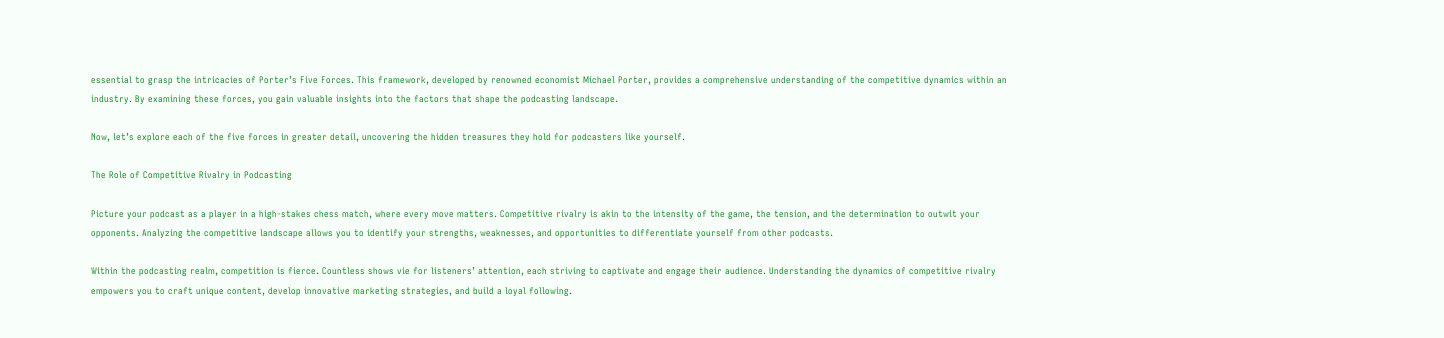essential to grasp the intricacies of Porter’s Five Forces. This framework, developed by renowned economist Michael Porter, provides a comprehensive understanding of the competitive dynamics within an industry. By examining these forces, you gain valuable insights into the factors that shape the podcasting landscape.

Now, let’s explore each of the five forces in greater detail, uncovering the hidden treasures they hold for podcasters like yourself.

The Role of Competitive Rivalry in Podcasting

Picture your podcast as a player in a high-stakes chess match, where every move matters. Competitive rivalry is akin to the intensity of the game, the tension, and the determination to outwit your opponents. Analyzing the competitive landscape allows you to identify your strengths, weaknesses, and opportunities to differentiate yourself from other podcasts.

Within the podcasting realm, competition is fierce. Countless shows vie for listeners’ attention, each striving to captivate and engage their audience. Understanding the dynamics of competitive rivalry empowers you to craft unique content, develop innovative marketing strategies, and build a loyal following.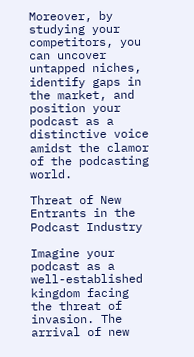Moreover, by studying your competitors, you can uncover untapped niches, identify gaps in the market, and position your podcast as a distinctive voice amidst the clamor of the podcasting world.

Threat of New Entrants in the Podcast Industry

Imagine your podcast as a well-established kingdom facing the threat of invasion. The arrival of new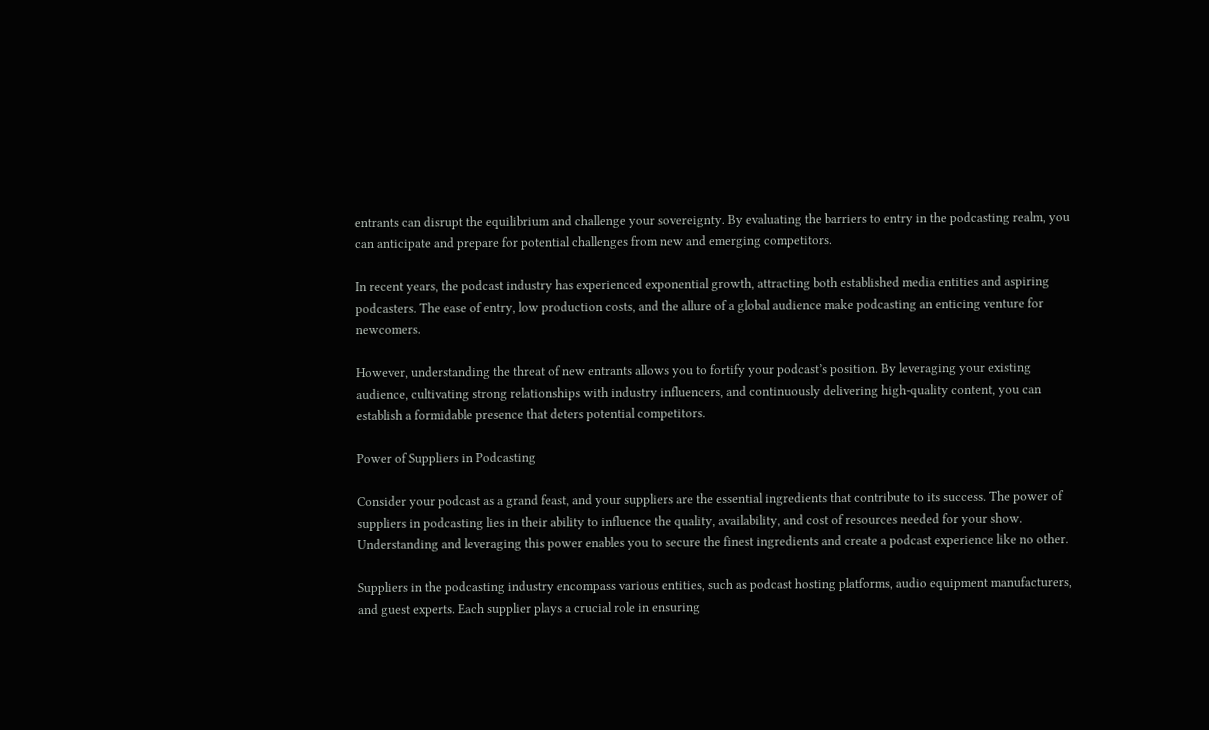entrants can disrupt the equilibrium and challenge your sovereignty. By evaluating the barriers to entry in the podcasting realm, you can anticipate and prepare for potential challenges from new and emerging competitors.

In recent years, the podcast industry has experienced exponential growth, attracting both established media entities and aspiring podcasters. The ease of entry, low production costs, and the allure of a global audience make podcasting an enticing venture for newcomers.

However, understanding the threat of new entrants allows you to fortify your podcast’s position. By leveraging your existing audience, cultivating strong relationships with industry influencers, and continuously delivering high-quality content, you can establish a formidable presence that deters potential competitors.

Power of Suppliers in Podcasting

Consider your podcast as a grand feast, and your suppliers are the essential ingredients that contribute to its success. The power of suppliers in podcasting lies in their ability to influence the quality, availability, and cost of resources needed for your show. Understanding and leveraging this power enables you to secure the finest ingredients and create a podcast experience like no other.

Suppliers in the podcasting industry encompass various entities, such as podcast hosting platforms, audio equipment manufacturers, and guest experts. Each supplier plays a crucial role in ensuring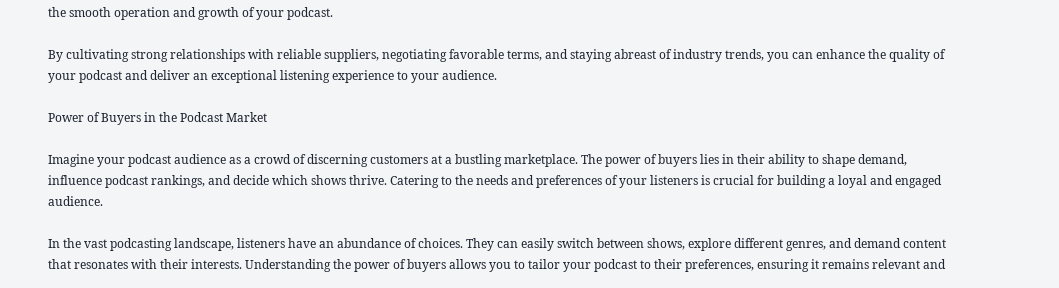the smooth operation and growth of your podcast.

By cultivating strong relationships with reliable suppliers, negotiating favorable terms, and staying abreast of industry trends, you can enhance the quality of your podcast and deliver an exceptional listening experience to your audience.

Power of Buyers in the Podcast Market

Imagine your podcast audience as a crowd of discerning customers at a bustling marketplace. The power of buyers lies in their ability to shape demand, influence podcast rankings, and decide which shows thrive. Catering to the needs and preferences of your listeners is crucial for building a loyal and engaged audience.

In the vast podcasting landscape, listeners have an abundance of choices. They can easily switch between shows, explore different genres, and demand content that resonates with their interests. Understanding the power of buyers allows you to tailor your podcast to their preferences, ensuring it remains relevant and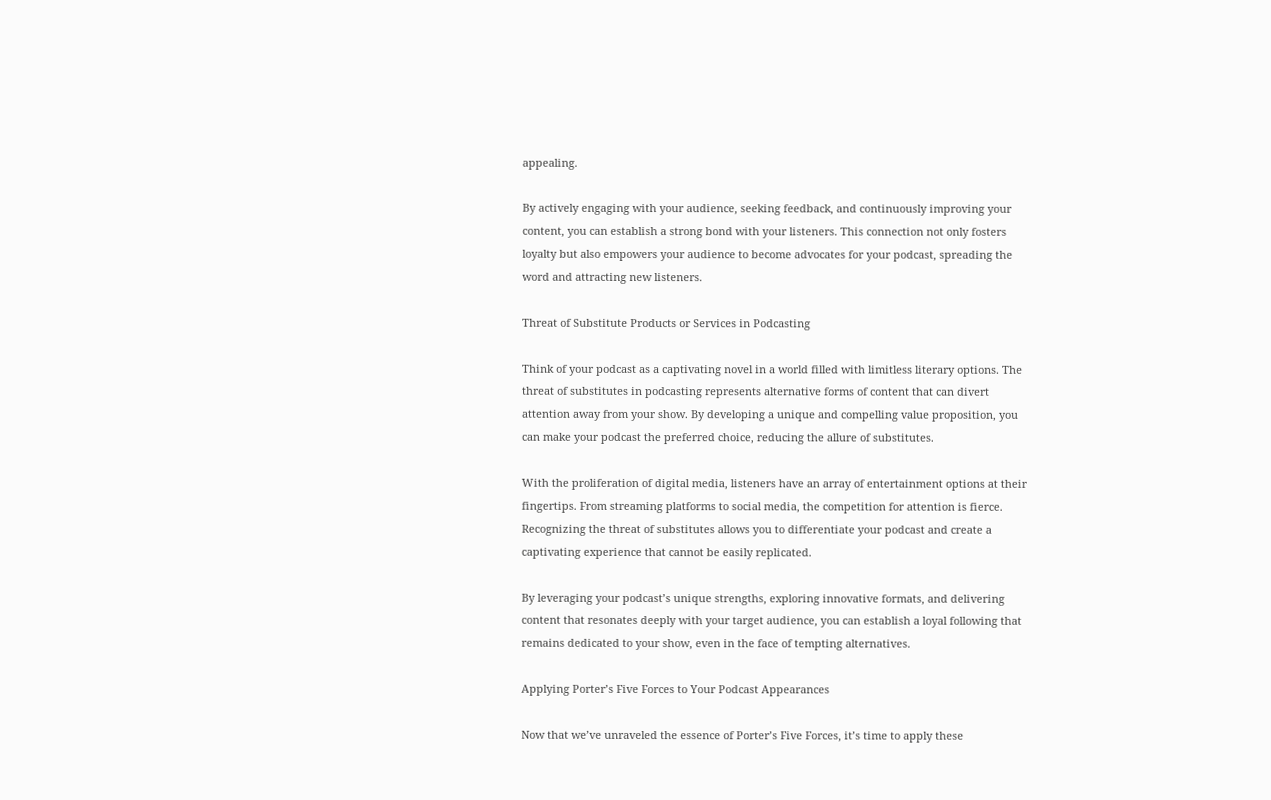appealing.

By actively engaging with your audience, seeking feedback, and continuously improving your content, you can establish a strong bond with your listeners. This connection not only fosters loyalty but also empowers your audience to become advocates for your podcast, spreading the word and attracting new listeners.

Threat of Substitute Products or Services in Podcasting

Think of your podcast as a captivating novel in a world filled with limitless literary options. The threat of substitutes in podcasting represents alternative forms of content that can divert attention away from your show. By developing a unique and compelling value proposition, you can make your podcast the preferred choice, reducing the allure of substitutes.

With the proliferation of digital media, listeners have an array of entertainment options at their fingertips. From streaming platforms to social media, the competition for attention is fierce. Recognizing the threat of substitutes allows you to differentiate your podcast and create a captivating experience that cannot be easily replicated.

By leveraging your podcast’s unique strengths, exploring innovative formats, and delivering content that resonates deeply with your target audience, you can establish a loyal following that remains dedicated to your show, even in the face of tempting alternatives.

Applying Porter’s Five Forces to Your Podcast Appearances

Now that we’ve unraveled the essence of Porter’s Five Forces, it’s time to apply these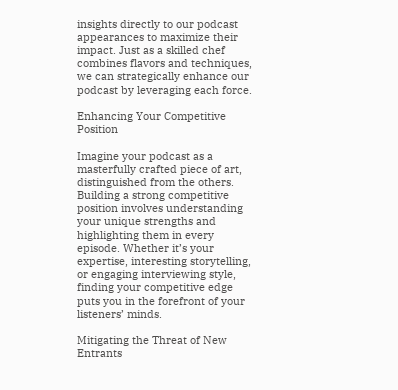insights directly to our podcast appearances to maximize their impact. Just as a skilled chef combines flavors and techniques, we can strategically enhance our podcast by leveraging each force.

Enhancing Your Competitive Position

Imagine your podcast as a masterfully crafted piece of art, distinguished from the others. Building a strong competitive position involves understanding your unique strengths and highlighting them in every episode. Whether it’s your expertise, interesting storytelling, or engaging interviewing style, finding your competitive edge puts you in the forefront of your listeners’ minds.

Mitigating the Threat of New Entrants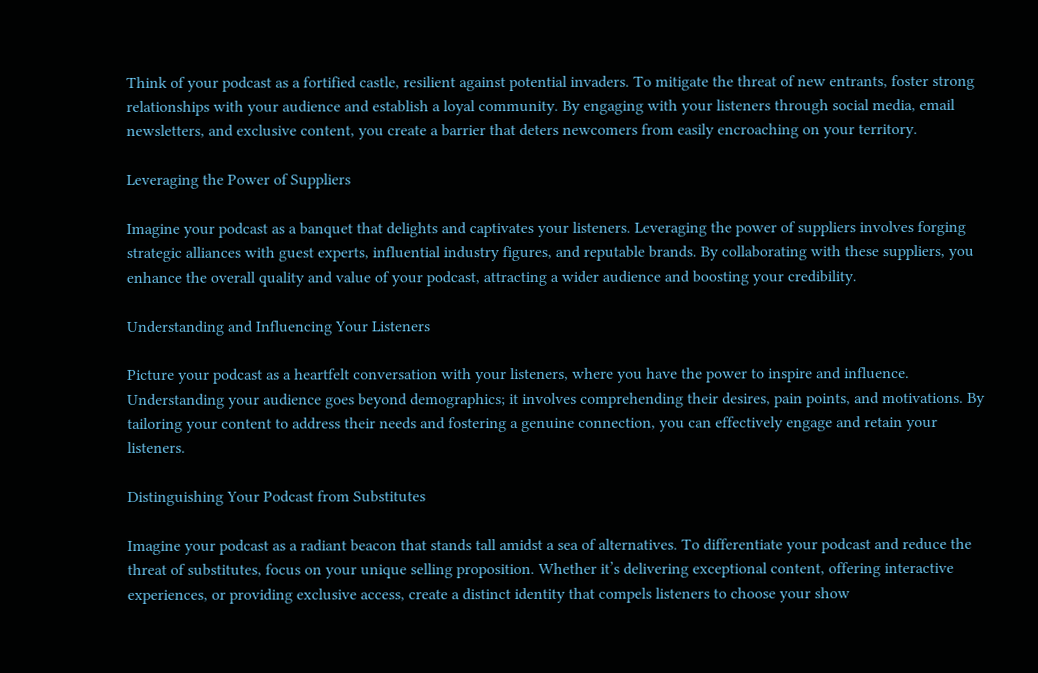Think of your podcast as a fortified castle, resilient against potential invaders. To mitigate the threat of new entrants, foster strong relationships with your audience and establish a loyal community. By engaging with your listeners through social media, email newsletters, and exclusive content, you create a barrier that deters newcomers from easily encroaching on your territory.

Leveraging the Power of Suppliers

Imagine your podcast as a banquet that delights and captivates your listeners. Leveraging the power of suppliers involves forging strategic alliances with guest experts, influential industry figures, and reputable brands. By collaborating with these suppliers, you enhance the overall quality and value of your podcast, attracting a wider audience and boosting your credibility.

Understanding and Influencing Your Listeners

Picture your podcast as a heartfelt conversation with your listeners, where you have the power to inspire and influence. Understanding your audience goes beyond demographics; it involves comprehending their desires, pain points, and motivations. By tailoring your content to address their needs and fostering a genuine connection, you can effectively engage and retain your listeners.

Distinguishing Your Podcast from Substitutes

Imagine your podcast as a radiant beacon that stands tall amidst a sea of alternatives. To differentiate your podcast and reduce the threat of substitutes, focus on your unique selling proposition. Whether it’s delivering exceptional content, offering interactive experiences, or providing exclusive access, create a distinct identity that compels listeners to choose your show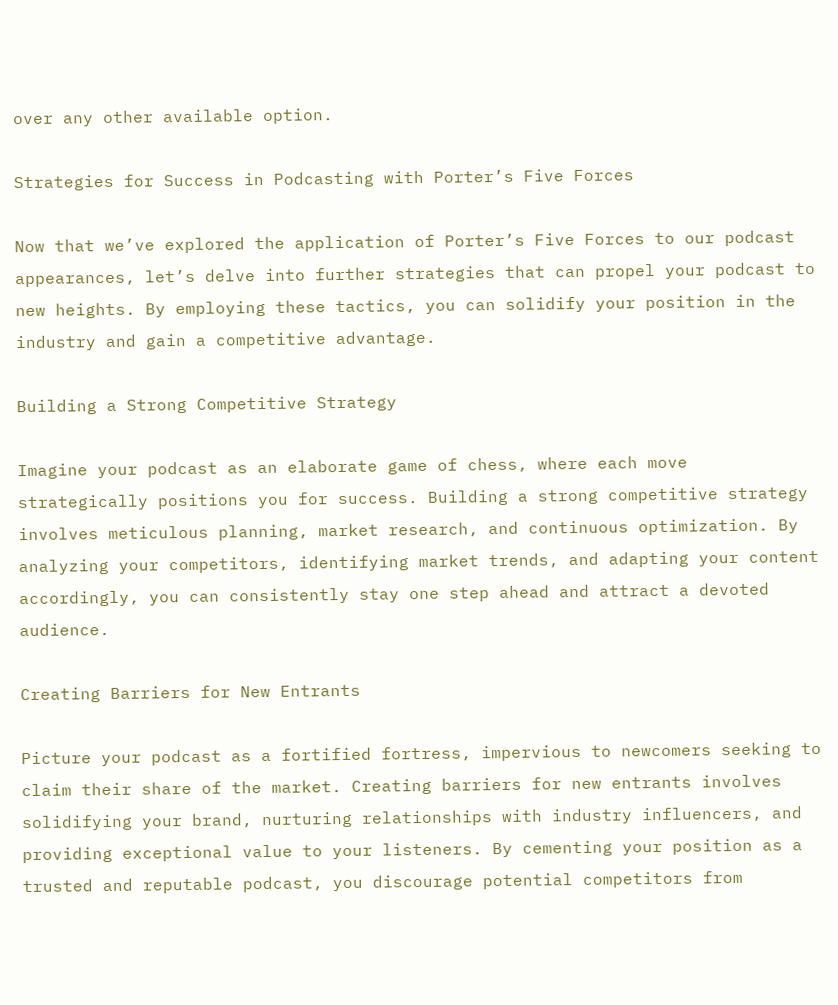over any other available option.

Strategies for Success in Podcasting with Porter’s Five Forces

Now that we’ve explored the application of Porter’s Five Forces to our podcast appearances, let’s delve into further strategies that can propel your podcast to new heights. By employing these tactics, you can solidify your position in the industry and gain a competitive advantage.

Building a Strong Competitive Strategy

Imagine your podcast as an elaborate game of chess, where each move strategically positions you for success. Building a strong competitive strategy involves meticulous planning, market research, and continuous optimization. By analyzing your competitors, identifying market trends, and adapting your content accordingly, you can consistently stay one step ahead and attract a devoted audience.

Creating Barriers for New Entrants

Picture your podcast as a fortified fortress, impervious to newcomers seeking to claim their share of the market. Creating barriers for new entrants involves solidifying your brand, nurturing relationships with industry influencers, and providing exceptional value to your listeners. By cementing your position as a trusted and reputable podcast, you discourage potential competitors from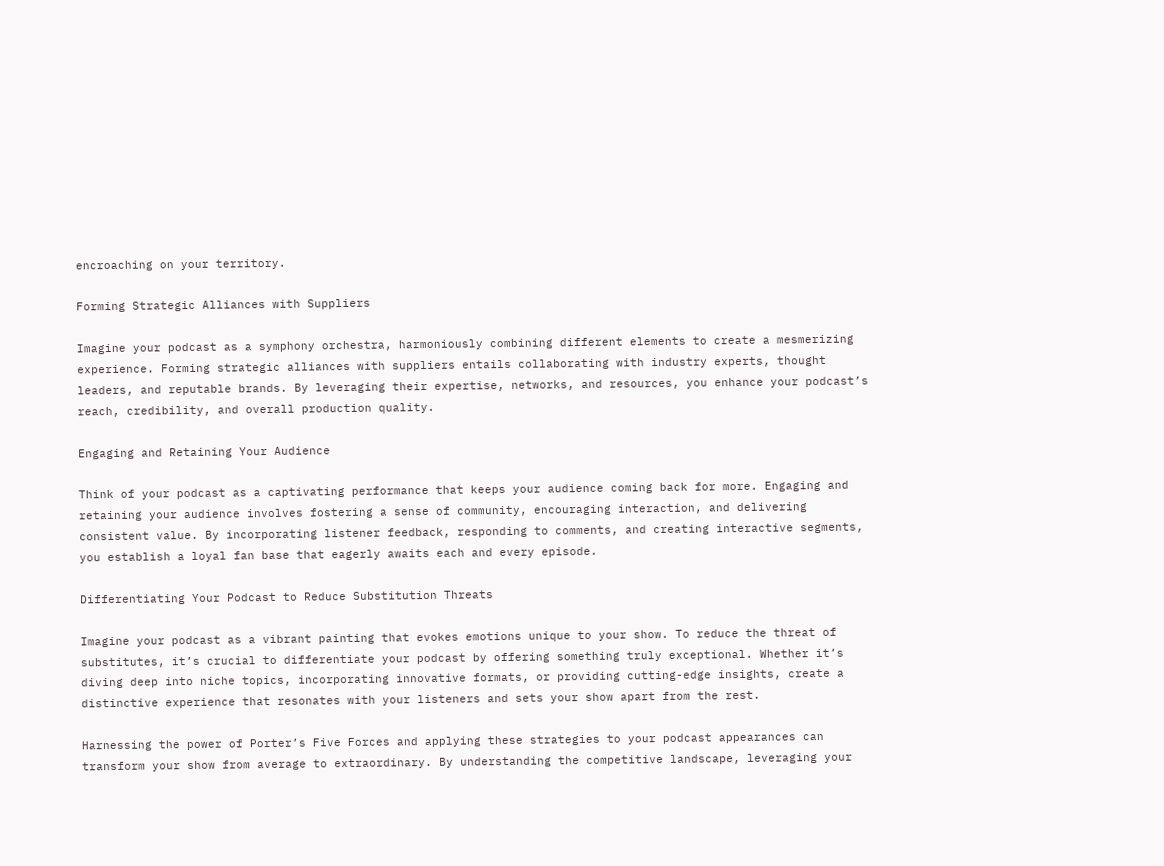encroaching on your territory.

Forming Strategic Alliances with Suppliers

Imagine your podcast as a symphony orchestra, harmoniously combining different elements to create a mesmerizing experience. Forming strategic alliances with suppliers entails collaborating with industry experts, thought leaders, and reputable brands. By leveraging their expertise, networks, and resources, you enhance your podcast’s reach, credibility, and overall production quality.

Engaging and Retaining Your Audience

Think of your podcast as a captivating performance that keeps your audience coming back for more. Engaging and retaining your audience involves fostering a sense of community, encouraging interaction, and delivering consistent value. By incorporating listener feedback, responding to comments, and creating interactive segments, you establish a loyal fan base that eagerly awaits each and every episode.

Differentiating Your Podcast to Reduce Substitution Threats

Imagine your podcast as a vibrant painting that evokes emotions unique to your show. To reduce the threat of substitutes, it’s crucial to differentiate your podcast by offering something truly exceptional. Whether it’s diving deep into niche topics, incorporating innovative formats, or providing cutting-edge insights, create a distinctive experience that resonates with your listeners and sets your show apart from the rest.

Harnessing the power of Porter’s Five Forces and applying these strategies to your podcast appearances can transform your show from average to extraordinary. By understanding the competitive landscape, leveraging your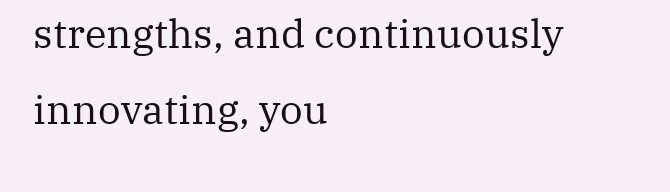strengths, and continuously innovating, you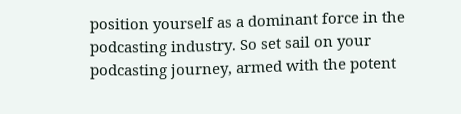position yourself as a dominant force in the podcasting industry. So set sail on your podcasting journey, armed with the potent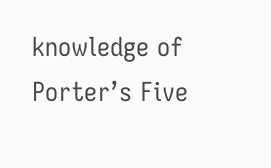knowledge of Porter’s Five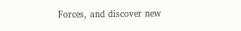Forces, and discover new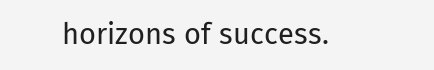horizons of success.